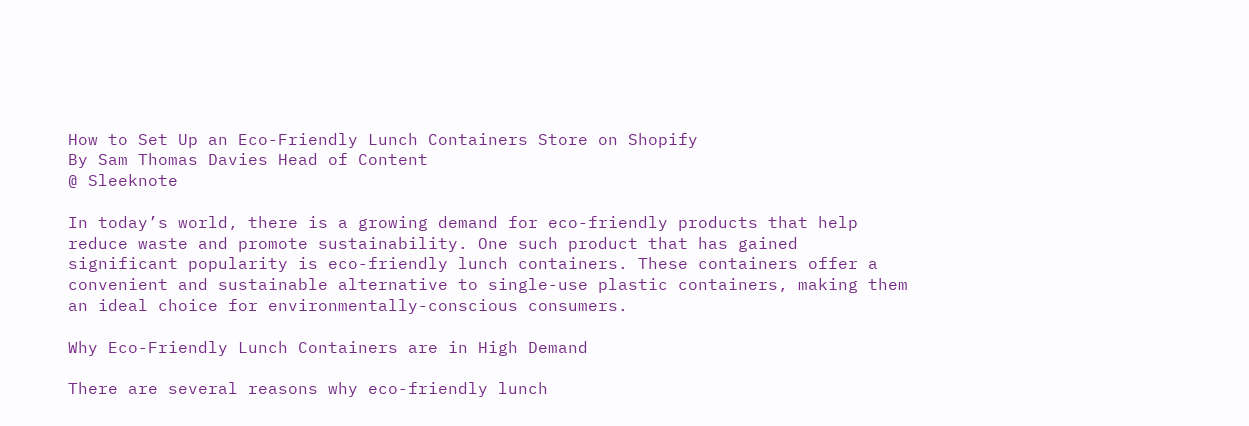How to Set Up an Eco-Friendly Lunch Containers Store on Shopify
By Sam Thomas Davies Head of Content
@ Sleeknote

In today’s world, there is a growing demand for eco-friendly products that help reduce waste and promote sustainability. One such product that has gained significant popularity is eco-friendly lunch containers. These containers offer a convenient and sustainable alternative to single-use plastic containers, making them an ideal choice for environmentally-conscious consumers.

Why Eco-Friendly Lunch Containers are in High Demand

There are several reasons why eco-friendly lunch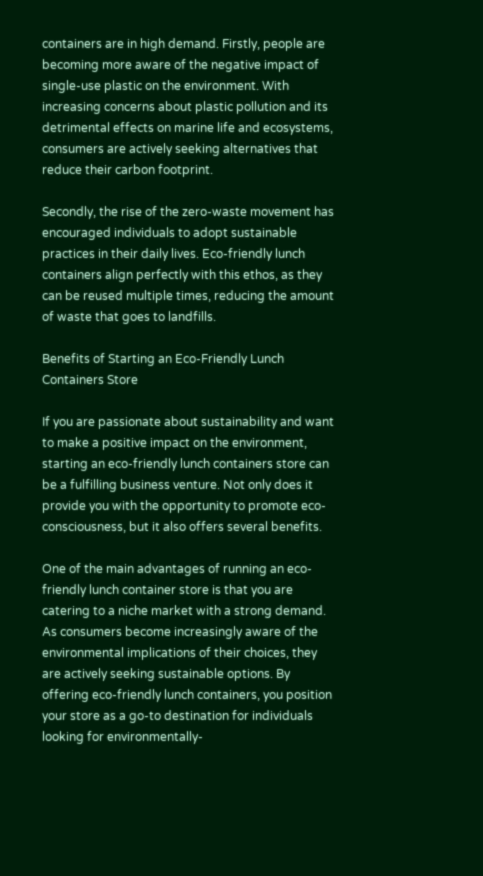containers are in high demand. Firstly, people are becoming more aware of the negative impact of single-use plastic on the environment. With increasing concerns about plastic pollution and its detrimental effects on marine life and ecosystems, consumers are actively seeking alternatives that reduce their carbon footprint.

Secondly, the rise of the zero-waste movement has encouraged individuals to adopt sustainable practices in their daily lives. Eco-friendly lunch containers align perfectly with this ethos, as they can be reused multiple times, reducing the amount of waste that goes to landfills.

Benefits of Starting an Eco-Friendly Lunch Containers Store

If you are passionate about sustainability and want to make a positive impact on the environment, starting an eco-friendly lunch containers store can be a fulfilling business venture. Not only does it provide you with the opportunity to promote eco-consciousness, but it also offers several benefits.

One of the main advantages of running an eco-friendly lunch container store is that you are catering to a niche market with a strong demand. As consumers become increasingly aware of the environmental implications of their choices, they are actively seeking sustainable options. By offering eco-friendly lunch containers, you position your store as a go-to destination for individuals looking for environmentally-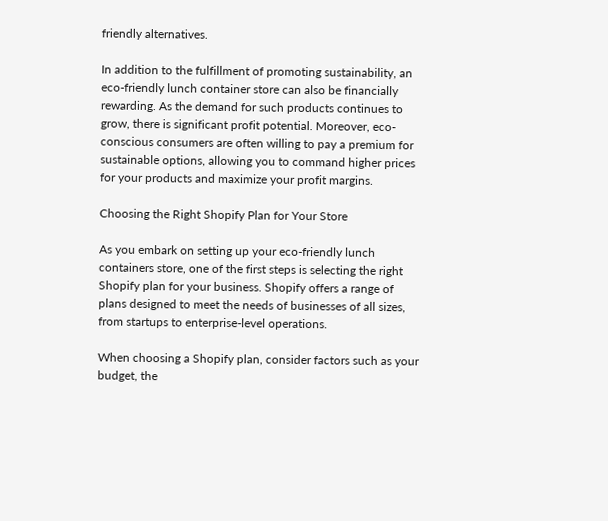friendly alternatives.

In addition to the fulfillment of promoting sustainability, an eco-friendly lunch container store can also be financially rewarding. As the demand for such products continues to grow, there is significant profit potential. Moreover, eco-conscious consumers are often willing to pay a premium for sustainable options, allowing you to command higher prices for your products and maximize your profit margins.

Choosing the Right Shopify Plan for Your Store

As you embark on setting up your eco-friendly lunch containers store, one of the first steps is selecting the right Shopify plan for your business. Shopify offers a range of plans designed to meet the needs of businesses of all sizes, from startups to enterprise-level operations.

When choosing a Shopify plan, consider factors such as your budget, the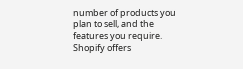number of products you plan to sell, and the features you require. Shopify offers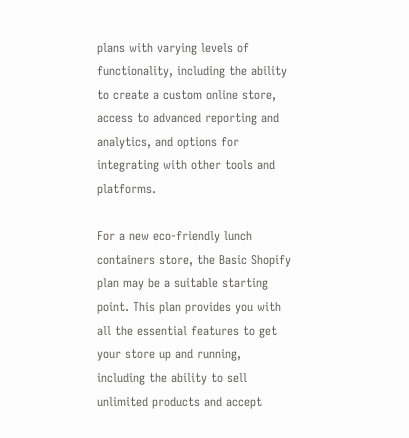plans with varying levels of functionality, including the ability to create a custom online store, access to advanced reporting and analytics, and options for integrating with other tools and platforms.

For a new eco-friendly lunch containers store, the Basic Shopify plan may be a suitable starting point. This plan provides you with all the essential features to get your store up and running, including the ability to sell unlimited products and accept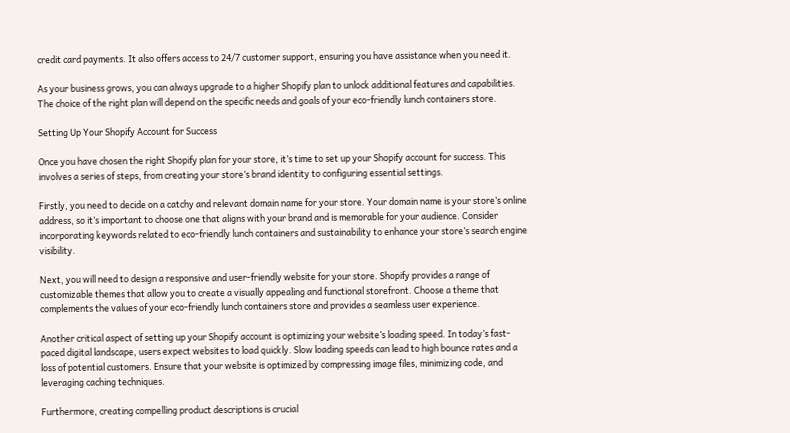credit card payments. It also offers access to 24/7 customer support, ensuring you have assistance when you need it.

As your business grows, you can always upgrade to a higher Shopify plan to unlock additional features and capabilities. The choice of the right plan will depend on the specific needs and goals of your eco-friendly lunch containers store.

Setting Up Your Shopify Account for Success

Once you have chosen the right Shopify plan for your store, it’s time to set up your Shopify account for success. This involves a series of steps, from creating your store’s brand identity to configuring essential settings.

Firstly, you need to decide on a catchy and relevant domain name for your store. Your domain name is your store’s online address, so it’s important to choose one that aligns with your brand and is memorable for your audience. Consider incorporating keywords related to eco-friendly lunch containers and sustainability to enhance your store’s search engine visibility.

Next, you will need to design a responsive and user-friendly website for your store. Shopify provides a range of customizable themes that allow you to create a visually appealing and functional storefront. Choose a theme that complements the values of your eco-friendly lunch containers store and provides a seamless user experience.

Another critical aspect of setting up your Shopify account is optimizing your website’s loading speed. In today’s fast-paced digital landscape, users expect websites to load quickly. Slow loading speeds can lead to high bounce rates and a loss of potential customers. Ensure that your website is optimized by compressing image files, minimizing code, and leveraging caching techniques.

Furthermore, creating compelling product descriptions is crucial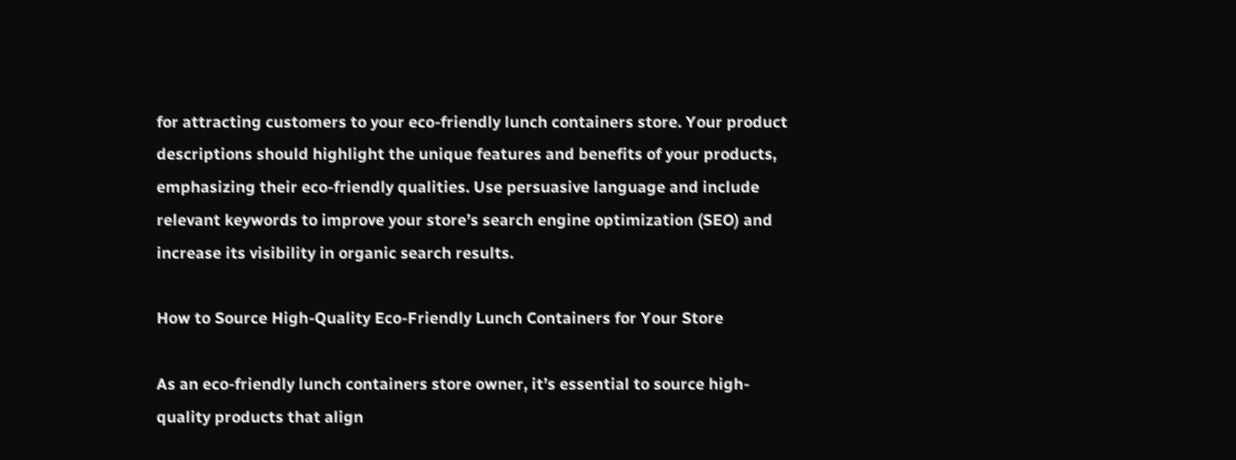for attracting customers to your eco-friendly lunch containers store. Your product descriptions should highlight the unique features and benefits of your products, emphasizing their eco-friendly qualities. Use persuasive language and include relevant keywords to improve your store’s search engine optimization (SEO) and increase its visibility in organic search results.

How to Source High-Quality Eco-Friendly Lunch Containers for Your Store

As an eco-friendly lunch containers store owner, it’s essential to source high-quality products that align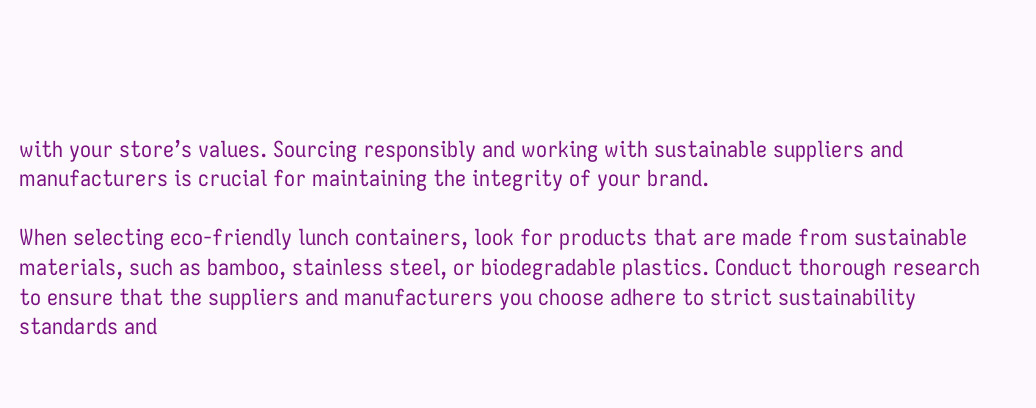with your store’s values. Sourcing responsibly and working with sustainable suppliers and manufacturers is crucial for maintaining the integrity of your brand.

When selecting eco-friendly lunch containers, look for products that are made from sustainable materials, such as bamboo, stainless steel, or biodegradable plastics. Conduct thorough research to ensure that the suppliers and manufacturers you choose adhere to strict sustainability standards and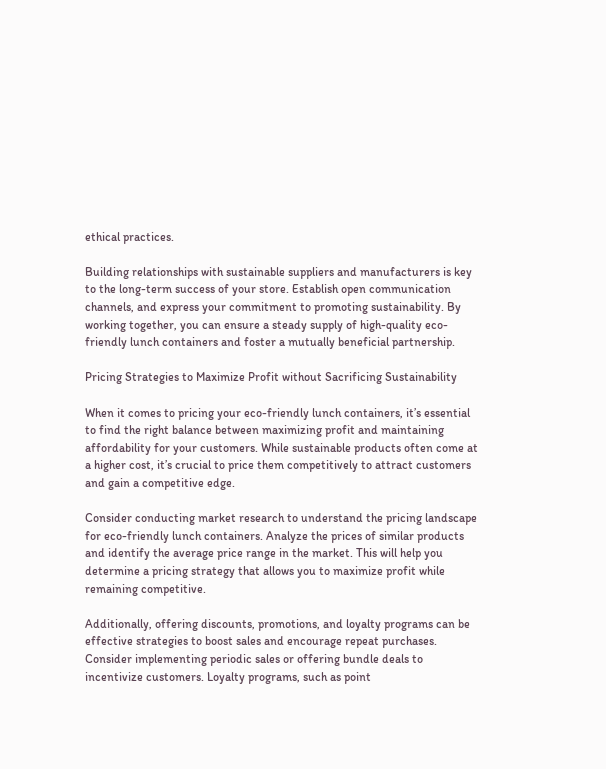ethical practices.

Building relationships with sustainable suppliers and manufacturers is key to the long-term success of your store. Establish open communication channels, and express your commitment to promoting sustainability. By working together, you can ensure a steady supply of high-quality eco-friendly lunch containers and foster a mutually beneficial partnership.

Pricing Strategies to Maximize Profit without Sacrificing Sustainability

When it comes to pricing your eco-friendly lunch containers, it’s essential to find the right balance between maximizing profit and maintaining affordability for your customers. While sustainable products often come at a higher cost, it’s crucial to price them competitively to attract customers and gain a competitive edge.

Consider conducting market research to understand the pricing landscape for eco-friendly lunch containers. Analyze the prices of similar products and identify the average price range in the market. This will help you determine a pricing strategy that allows you to maximize profit while remaining competitive.

Additionally, offering discounts, promotions, and loyalty programs can be effective strategies to boost sales and encourage repeat purchases. Consider implementing periodic sales or offering bundle deals to incentivize customers. Loyalty programs, such as point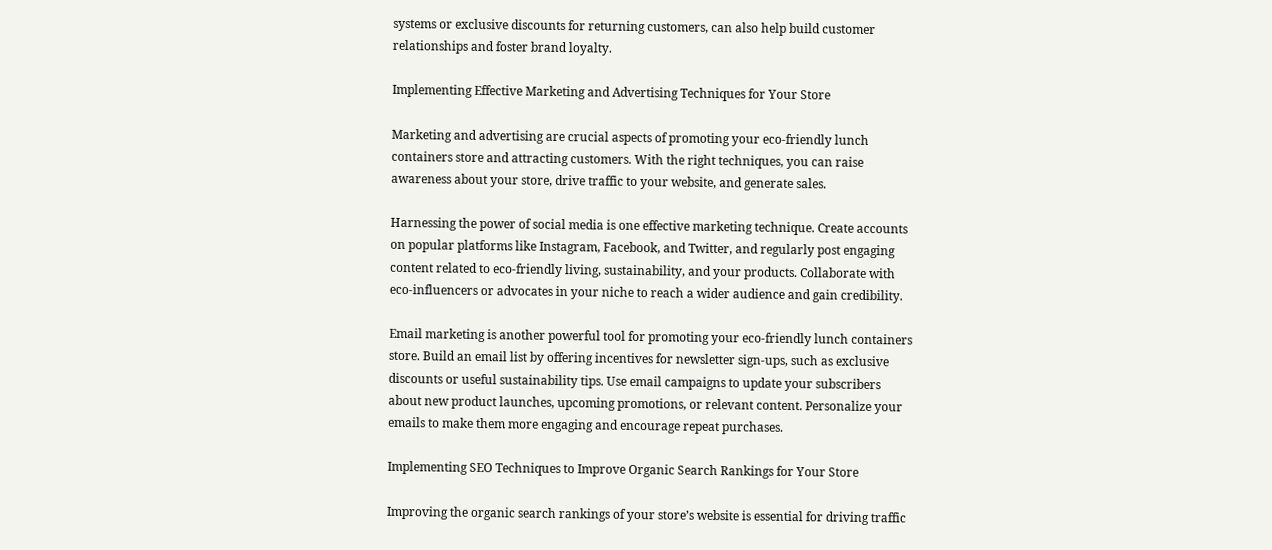systems or exclusive discounts for returning customers, can also help build customer relationships and foster brand loyalty.

Implementing Effective Marketing and Advertising Techniques for Your Store

Marketing and advertising are crucial aspects of promoting your eco-friendly lunch containers store and attracting customers. With the right techniques, you can raise awareness about your store, drive traffic to your website, and generate sales.

Harnessing the power of social media is one effective marketing technique. Create accounts on popular platforms like Instagram, Facebook, and Twitter, and regularly post engaging content related to eco-friendly living, sustainability, and your products. Collaborate with eco-influencers or advocates in your niche to reach a wider audience and gain credibility.

Email marketing is another powerful tool for promoting your eco-friendly lunch containers store. Build an email list by offering incentives for newsletter sign-ups, such as exclusive discounts or useful sustainability tips. Use email campaigns to update your subscribers about new product launches, upcoming promotions, or relevant content. Personalize your emails to make them more engaging and encourage repeat purchases.

Implementing SEO Techniques to Improve Organic Search Rankings for Your Store

Improving the organic search rankings of your store’s website is essential for driving traffic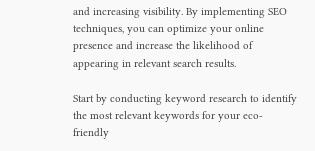and increasing visibility. By implementing SEO techniques, you can optimize your online presence and increase the likelihood of appearing in relevant search results.

Start by conducting keyword research to identify the most relevant keywords for your eco-friendly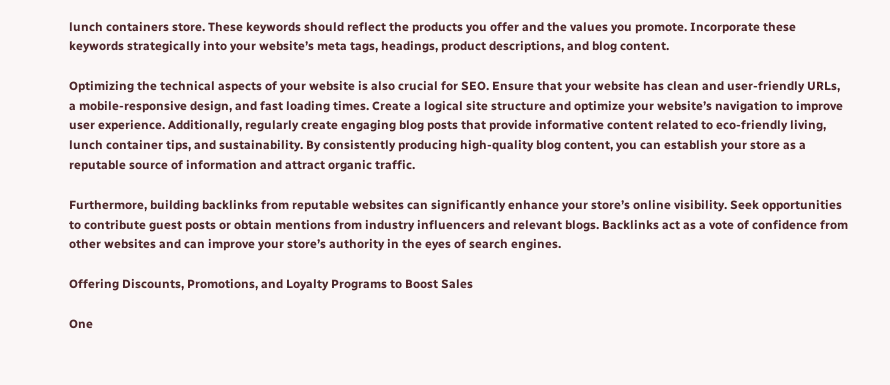lunch containers store. These keywords should reflect the products you offer and the values you promote. Incorporate these keywords strategically into your website’s meta tags, headings, product descriptions, and blog content.

Optimizing the technical aspects of your website is also crucial for SEO. Ensure that your website has clean and user-friendly URLs, a mobile-responsive design, and fast loading times. Create a logical site structure and optimize your website’s navigation to improve user experience. Additionally, regularly create engaging blog posts that provide informative content related to eco-friendly living, lunch container tips, and sustainability. By consistently producing high-quality blog content, you can establish your store as a reputable source of information and attract organic traffic.

Furthermore, building backlinks from reputable websites can significantly enhance your store’s online visibility. Seek opportunities to contribute guest posts or obtain mentions from industry influencers and relevant blogs. Backlinks act as a vote of confidence from other websites and can improve your store’s authority in the eyes of search engines.

Offering Discounts, Promotions, and Loyalty Programs to Boost Sales

One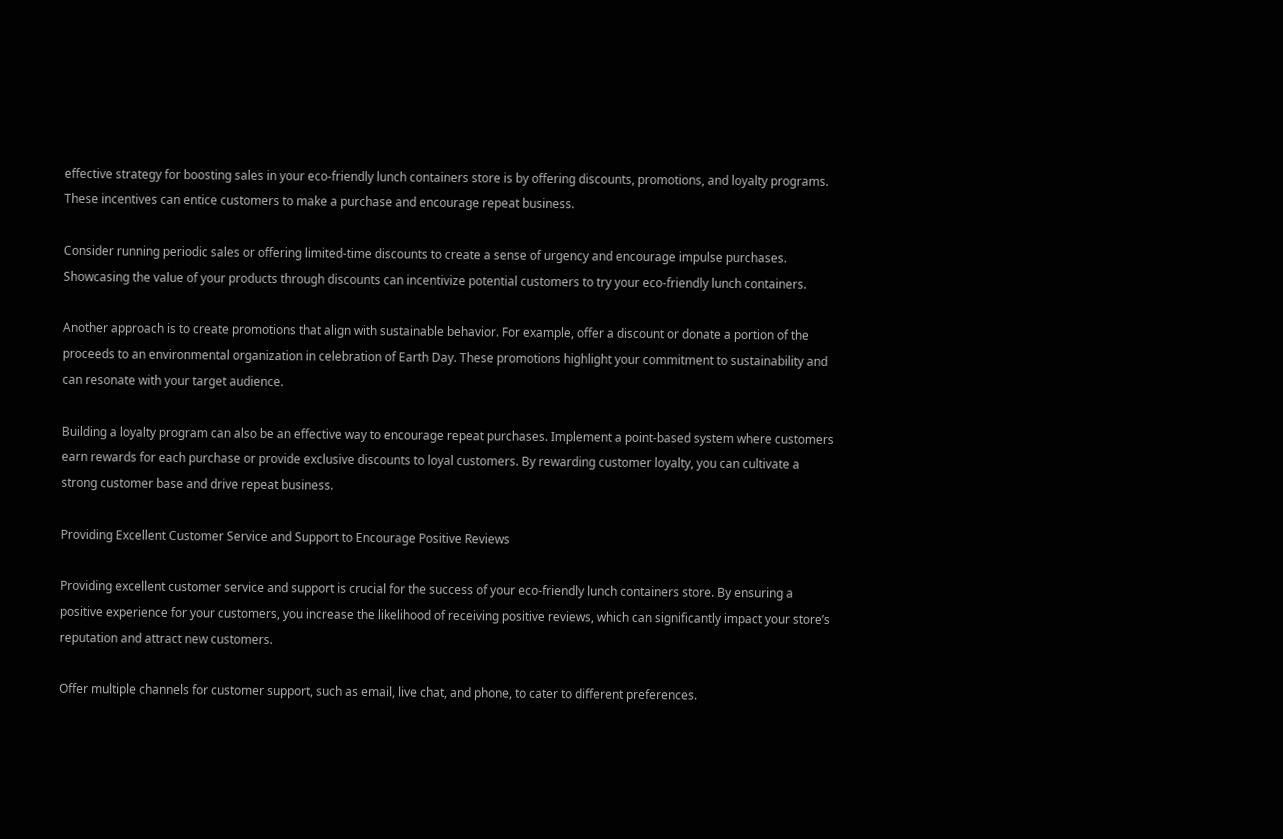effective strategy for boosting sales in your eco-friendly lunch containers store is by offering discounts, promotions, and loyalty programs. These incentives can entice customers to make a purchase and encourage repeat business.

Consider running periodic sales or offering limited-time discounts to create a sense of urgency and encourage impulse purchases. Showcasing the value of your products through discounts can incentivize potential customers to try your eco-friendly lunch containers.

Another approach is to create promotions that align with sustainable behavior. For example, offer a discount or donate a portion of the proceeds to an environmental organization in celebration of Earth Day. These promotions highlight your commitment to sustainability and can resonate with your target audience.

Building a loyalty program can also be an effective way to encourage repeat purchases. Implement a point-based system where customers earn rewards for each purchase or provide exclusive discounts to loyal customers. By rewarding customer loyalty, you can cultivate a strong customer base and drive repeat business.

Providing Excellent Customer Service and Support to Encourage Positive Reviews

Providing excellent customer service and support is crucial for the success of your eco-friendly lunch containers store. By ensuring a positive experience for your customers, you increase the likelihood of receiving positive reviews, which can significantly impact your store’s reputation and attract new customers.

Offer multiple channels for customer support, such as email, live chat, and phone, to cater to different preferences.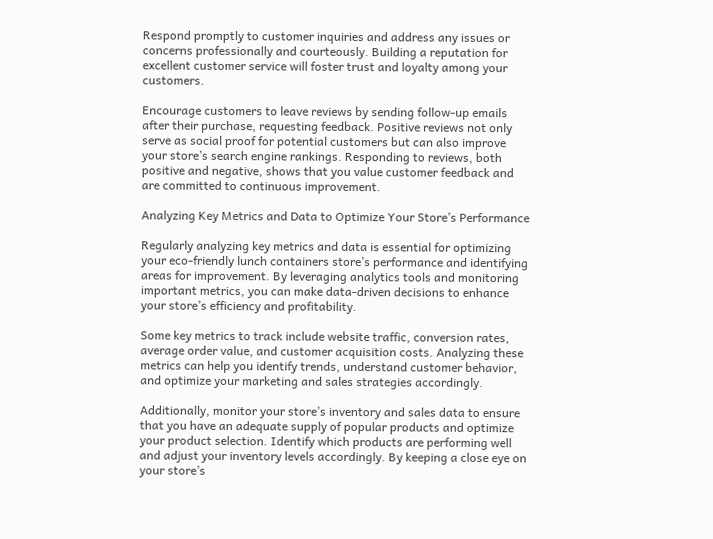Respond promptly to customer inquiries and address any issues or concerns professionally and courteously. Building a reputation for excellent customer service will foster trust and loyalty among your customers.

Encourage customers to leave reviews by sending follow-up emails after their purchase, requesting feedback. Positive reviews not only serve as social proof for potential customers but can also improve your store’s search engine rankings. Responding to reviews, both positive and negative, shows that you value customer feedback and are committed to continuous improvement.

Analyzing Key Metrics and Data to Optimize Your Store’s Performance

Regularly analyzing key metrics and data is essential for optimizing your eco-friendly lunch containers store’s performance and identifying areas for improvement. By leveraging analytics tools and monitoring important metrics, you can make data-driven decisions to enhance your store’s efficiency and profitability.

Some key metrics to track include website traffic, conversion rates, average order value, and customer acquisition costs. Analyzing these metrics can help you identify trends, understand customer behavior, and optimize your marketing and sales strategies accordingly.

Additionally, monitor your store’s inventory and sales data to ensure that you have an adequate supply of popular products and optimize your product selection. Identify which products are performing well and adjust your inventory levels accordingly. By keeping a close eye on your store’s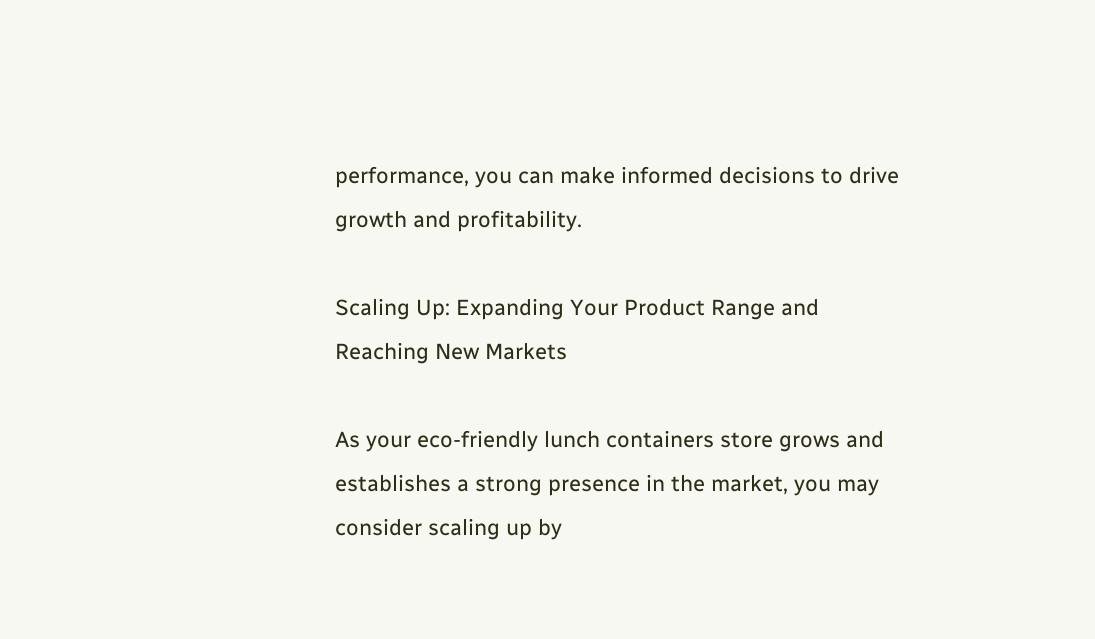performance, you can make informed decisions to drive growth and profitability.

Scaling Up: Expanding Your Product Range and Reaching New Markets

As your eco-friendly lunch containers store grows and establishes a strong presence in the market, you may consider scaling up by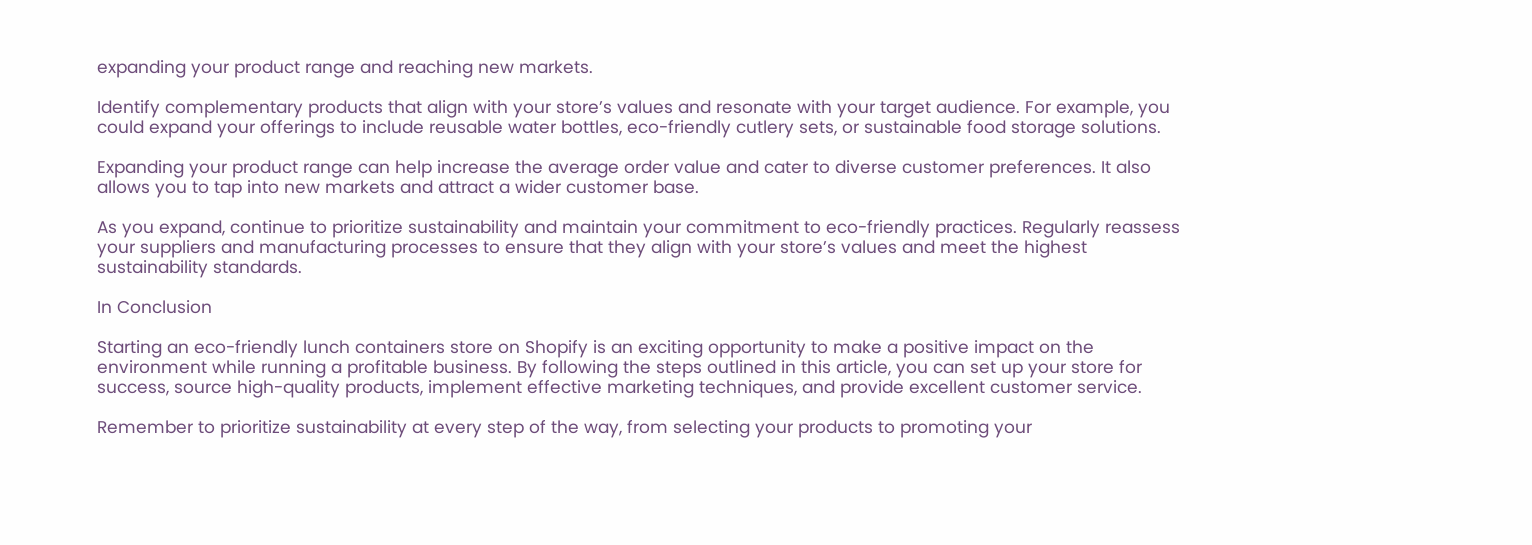expanding your product range and reaching new markets.

Identify complementary products that align with your store’s values and resonate with your target audience. For example, you could expand your offerings to include reusable water bottles, eco-friendly cutlery sets, or sustainable food storage solutions.

Expanding your product range can help increase the average order value and cater to diverse customer preferences. It also allows you to tap into new markets and attract a wider customer base.

As you expand, continue to prioritize sustainability and maintain your commitment to eco-friendly practices. Regularly reassess your suppliers and manufacturing processes to ensure that they align with your store’s values and meet the highest sustainability standards.

In Conclusion

Starting an eco-friendly lunch containers store on Shopify is an exciting opportunity to make a positive impact on the environment while running a profitable business. By following the steps outlined in this article, you can set up your store for success, source high-quality products, implement effective marketing techniques, and provide excellent customer service.

Remember to prioritize sustainability at every step of the way, from selecting your products to promoting your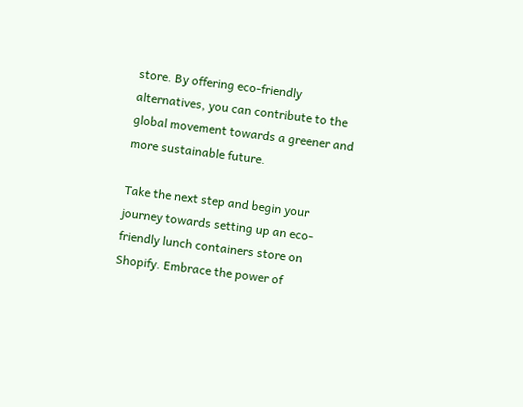store. By offering eco-friendly alternatives, you can contribute to the global movement towards a greener and more sustainable future.

Take the next step and begin your journey towards setting up an eco-friendly lunch containers store on Shopify. Embrace the power of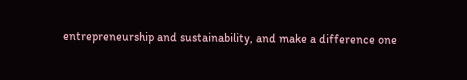entrepreneurship and sustainability, and make a difference one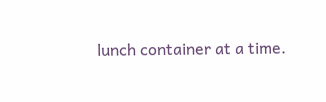lunch container at a time.